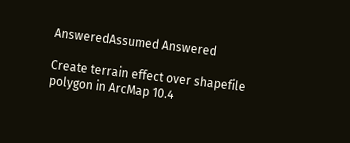AnsweredAssumed Answered

Create terrain effect over shapefile polygon in ArcMap 10.4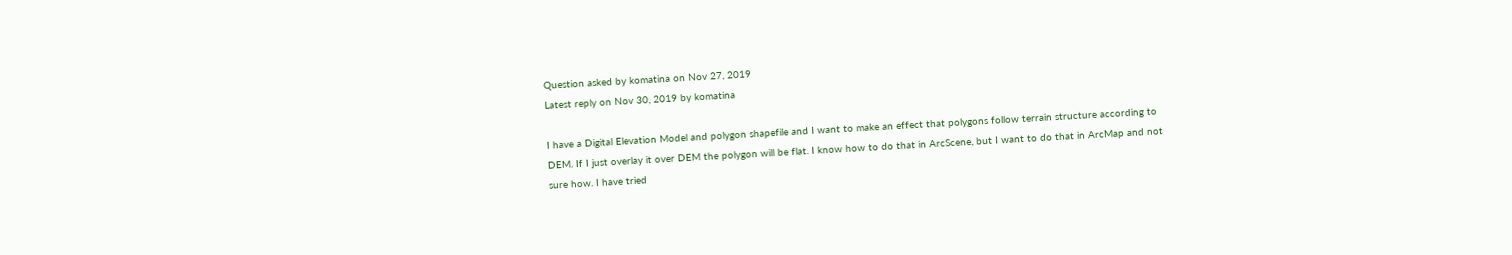Question asked by komatina on Nov 27, 2019
Latest reply on Nov 30, 2019 by komatina

I have a Digital Elevation Model and polygon shapefile and I want to make an effect that polygons follow terrain structure according to DEM. If I just overlay it over DEM the polygon will be flat. I know how to do that in ArcScene, but I want to do that in ArcMap and not sure how. I have tried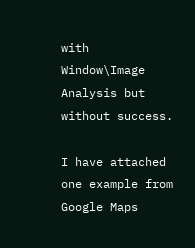with Window\Image Analysis but without success.

I have attached one example from Google Maps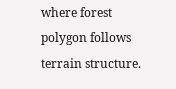where forest polygon follows terrain structure.